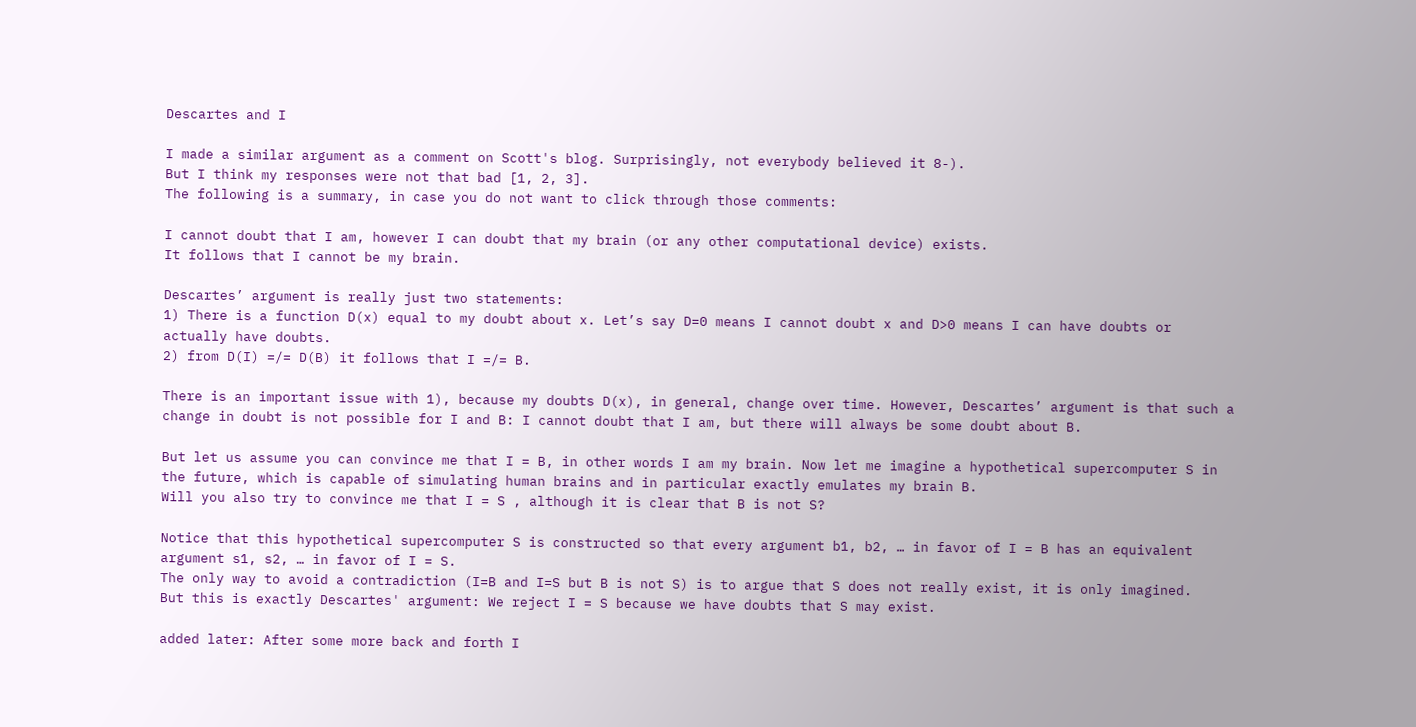Descartes and I

I made a similar argument as a comment on Scott's blog. Surprisingly, not everybody believed it 8-).
But I think my responses were not that bad [1, 2, 3].
The following is a summary, in case you do not want to click through those comments:

I cannot doubt that I am, however I can doubt that my brain (or any other computational device) exists.
It follows that I cannot be my brain.

Descartes’ argument is really just two statements:
1) There is a function D(x) equal to my doubt about x. Let’s say D=0 means I cannot doubt x and D>0 means I can have doubts or actually have doubts.
2) from D(I) =/= D(B) it follows that I =/= B.

There is an important issue with 1), because my doubts D(x), in general, change over time. However, Descartes’ argument is that such a change in doubt is not possible for I and B: I cannot doubt that I am, but there will always be some doubt about B.

But let us assume you can convince me that I = B, in other words I am my brain. Now let me imagine a hypothetical supercomputer S in the future, which is capable of simulating human brains and in particular exactly emulates my brain B.
Will you also try to convince me that I = S , although it is clear that B is not S?

Notice that this hypothetical supercomputer S is constructed so that every argument b1, b2, … in favor of I = B has an equivalent argument s1, s2, … in favor of I = S.
The only way to avoid a contradiction (I=B and I=S but B is not S) is to argue that S does not really exist, it is only imagined.
But this is exactly Descartes' argument: We reject I = S because we have doubts that S may exist.

added later: After some more back and forth I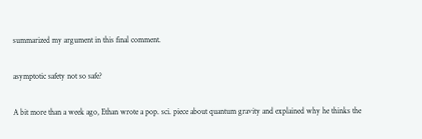summarized my argument in this final comment.

asymptotic safety not so safe?

A bit more than a week ago, Ethan wrote a pop. sci. piece about quantum gravity and explained why he thinks the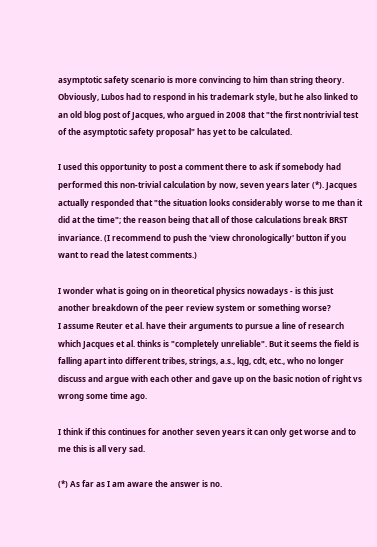asymptotic safety scenario is more convincing to him than string theory.
Obviously, Lubos had to respond in his trademark style, but he also linked to an old blog post of Jacques, who argued in 2008 that "the first nontrivial test of the asymptotic safety proposal" has yet to be calculated.

I used this opportunity to post a comment there to ask if somebody had performed this non-trivial calculation by now, seven years later (*). Jacques actually responded that "the situation looks considerably worse to me than it did at the time"; the reason being that all of those calculations break BRST invariance. (I recommend to push the 'view chronologically' button if you want to read the latest comments.)

I wonder what is going on in theoretical physics nowadays - is this just another breakdown of the peer review system or something worse?
I assume Reuter et al. have their arguments to pursue a line of research which Jacques et al. thinks is "completely unreliable". But it seems the field is falling apart into different tribes, strings, a.s., lqg, cdt, etc., who no longer discuss and argue with each other and gave up on the basic notion of right vs wrong some time ago.

I think if this continues for another seven years it can only get worse and to me this is all very sad.

(*) As far as I am aware the answer is no.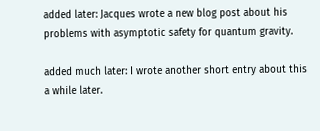added later: Jacques wrote a new blog post about his problems with asymptotic safety for quantum gravity.

added much later: I wrote another short entry about this a while later.